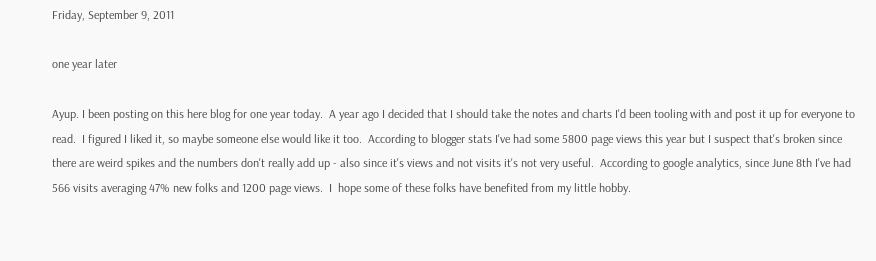Friday, September 9, 2011

one year later

Ayup. I been posting on this here blog for one year today.  A year ago I decided that I should take the notes and charts I'd been tooling with and post it up for everyone to read.  I figured I liked it, so maybe someone else would like it too.  According to blogger stats I've had some 5800 page views this year but I suspect that's broken since there are weird spikes and the numbers don't really add up - also since it's views and not visits it's not very useful.  According to google analytics, since June 8th I've had 566 visits averaging 47% new folks and 1200 page views.  I  hope some of these folks have benefited from my little hobby.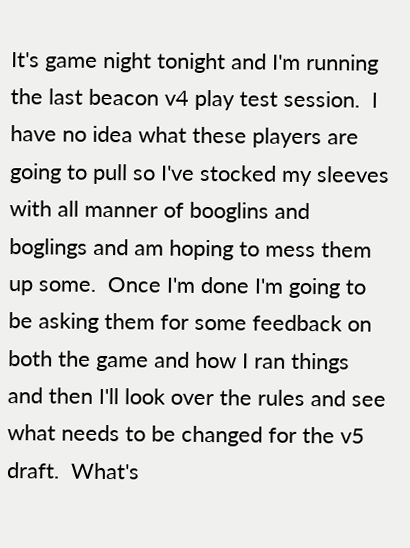It's game night tonight and I'm running the last beacon v4 play test session.  I have no idea what these players are going to pull so I've stocked my sleeves with all manner of booglins and boglings and am hoping to mess them up some.  Once I'm done I'm going to be asking them for some feedback on both the game and how I ran things and then I'll look over the rules and see what needs to be changed for the v5 draft.  What's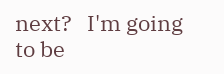next?   I'm going to be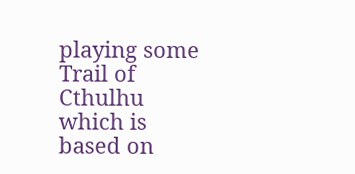playing some Trail of Cthulhu which is based on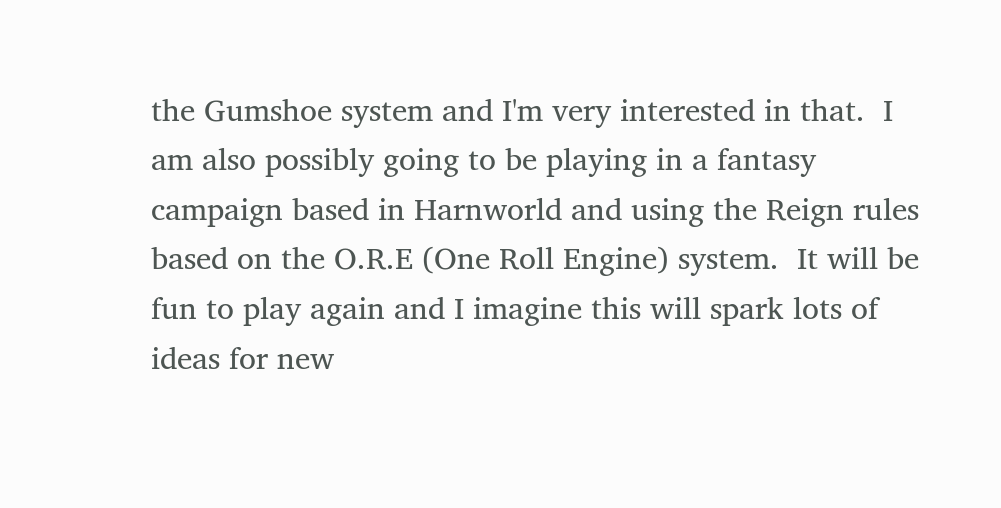the Gumshoe system and I'm very interested in that.  I am also possibly going to be playing in a fantasy campaign based in Harnworld and using the Reign rules based on the O.R.E (One Roll Engine) system.  It will be fun to play again and I imagine this will spark lots of ideas for new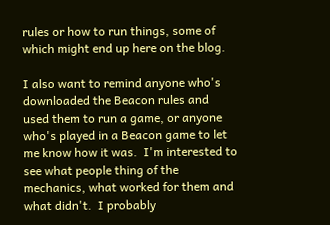rules or how to run things, some of which might end up here on the blog.

I also want to remind anyone who's downloaded the Beacon rules and used them to run a game, or anyone who's played in a Beacon game to let me know how it was.  I'm interested to see what people thing of the mechanics, what worked for them and what didn't.  I probably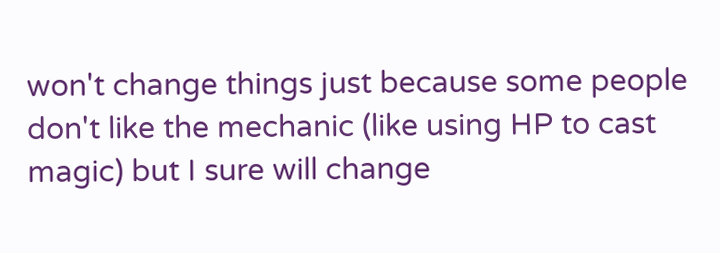won't change things just because some people don't like the mechanic (like using HP to cast magic) but I sure will change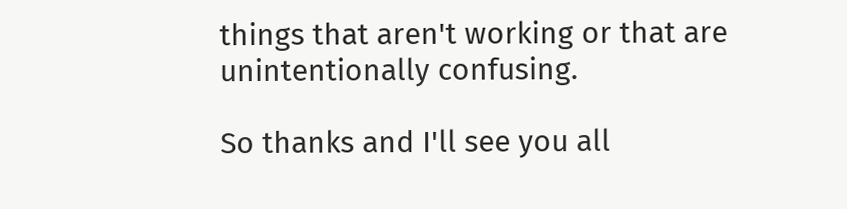things that aren't working or that are unintentionally confusing.

So thanks and I'll see you all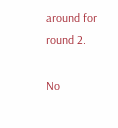around for round 2.

No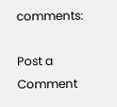comments:

Post a Comment